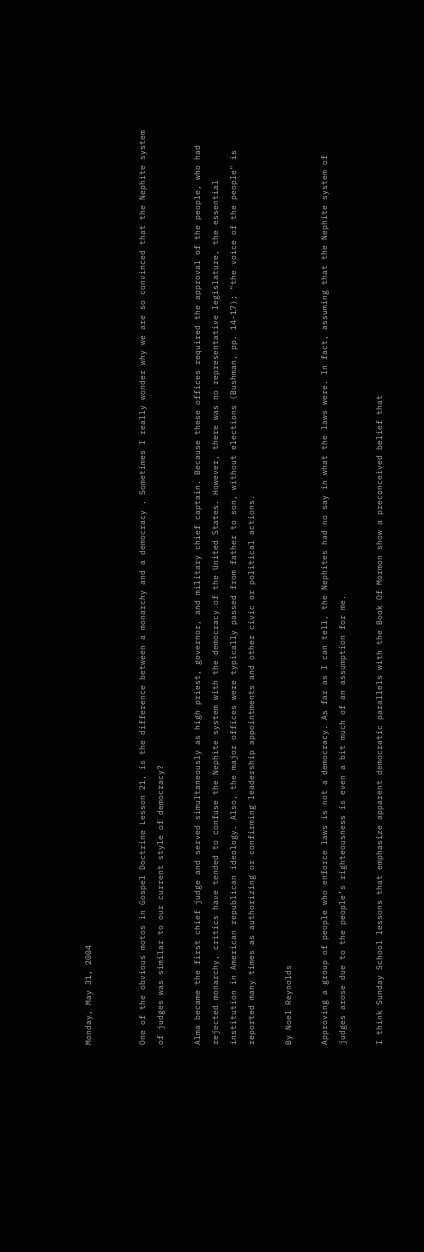Monday, May 31, 2004


One of the obvious motos in Gospel Doctrine Lesson 21, is the difference between a monarchy and a democracy . Sometimes I really wonder why we are so convinced that the Nephite system of judges was similar to our current style of democracy?

Alma became the first chief judge and served simultaneously as high priest, governor, and military chief captain. Because these offices required the approval of the people, who had rejected monarchy, critics have tended to confuse the Nephite system with the democracy of the United States. However, there was no representative legislature, the essential institution in American republican ideology. Also, the major offices were typically passed from father to son, without elections (Bushman, pp. 14-17); "the voice of the people" is reported many times as authorizing or confirming leadership appointments and other civic or political actions.

By Noel Reynolds

Approving a group of people who enforce laws is not a democracy. As far as I can tell, the Nephites had no say in what the laws were. In fact, assuming that the Nephite system of judges arose due to the people’s righteousness is even a bit much of an assumption for me.

I think Sunday School lessons that emphasize apparent democratic parallels with the Book Of Mormon show a preconceived belief that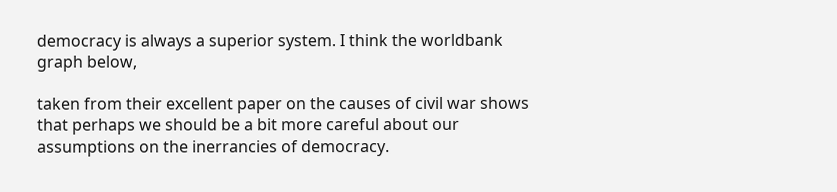democracy is always a superior system. I think the worldbank graph below,

taken from their excellent paper on the causes of civil war shows that perhaps we should be a bit more careful about our assumptions on the inerrancies of democracy.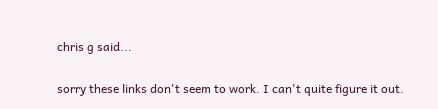chris g said...

sorry these links don't seem to work. I can't quite figure it out.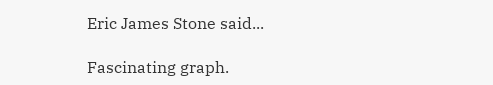Eric James Stone said...

Fascinating graph.